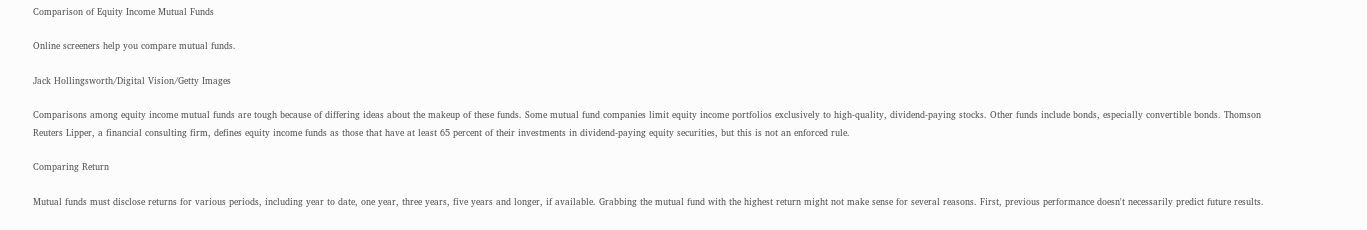Comparison of Equity Income Mutual Funds

Online screeners help you compare mutual funds.

Jack Hollingsworth/Digital Vision/Getty Images

Comparisons among equity income mutual funds are tough because of differing ideas about the makeup of these funds. Some mutual fund companies limit equity income portfolios exclusively to high-quality, dividend-paying stocks. Other funds include bonds, especially convertible bonds. Thomson Reuters Lipper, a financial consulting firm, defines equity income funds as those that have at least 65 percent of their investments in dividend-paying equity securities, but this is not an enforced rule.

Comparing Return

Mutual funds must disclose returns for various periods, including year to date, one year, three years, five years and longer, if available. Grabbing the mutual fund with the highest return might not make sense for several reasons. First, previous performance doesn't necessarily predict future results.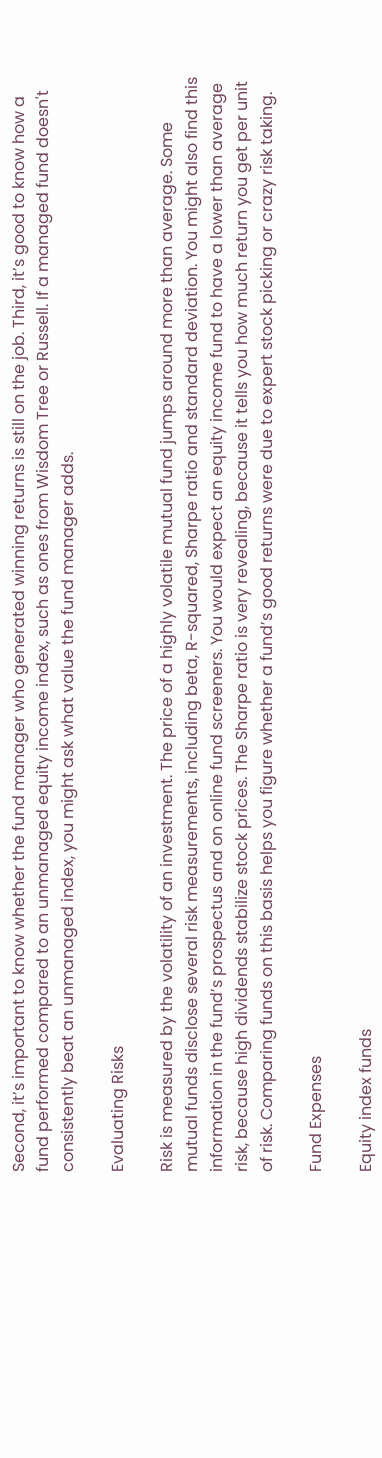Second, it’s important to know whether the fund manager who generated winning returns is still on the job. Third, it’s good to know how a fund performed compared to an unmanaged equity income index, such as ones from Wisdom Tree or Russell. If a managed fund doesn't consistently beat an unmanaged index, you might ask what value the fund manager adds.

Evaluating Risks

Risk is measured by the volatility of an investment. The price of a highly volatile mutual fund jumps around more than average. Some mutual funds disclose several risk measurements, including beta, R-squared, Sharpe ratio and standard deviation. You might also find this information in the fund’s prospectus and on online fund screeners. You would expect an equity income fund to have a lower than average risk, because high dividends stabilize stock prices. The Sharpe ratio is very revealing, because it tells you how much return you get per unit of risk. Comparing funds on this basis helps you figure whether a fund’s good returns were due to expert stock picking or crazy risk taking.

Fund Expenses

Equity index funds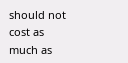should not cost as much as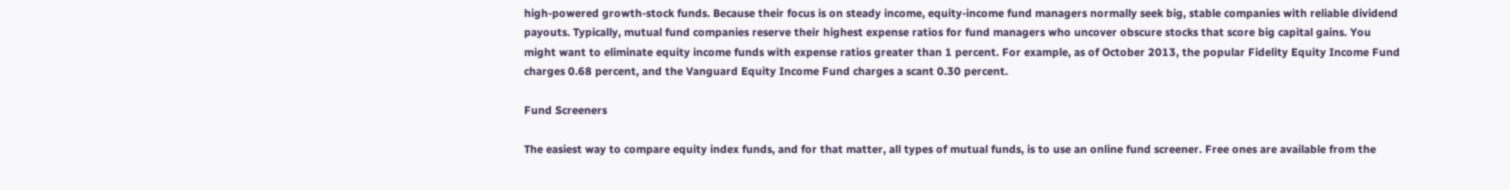high-powered growth-stock funds. Because their focus is on steady income, equity-income fund managers normally seek big, stable companies with reliable dividend payouts. Typically, mutual fund companies reserve their highest expense ratios for fund managers who uncover obscure stocks that score big capital gains. You might want to eliminate equity income funds with expense ratios greater than 1 percent. For example, as of October 2013, the popular Fidelity Equity Income Fund charges 0.68 percent, and the Vanguard Equity Income Fund charges a scant 0.30 percent.

Fund Screeners

The easiest way to compare equity index funds, and for that matter, all types of mutual funds, is to use an online fund screener. Free ones are available from the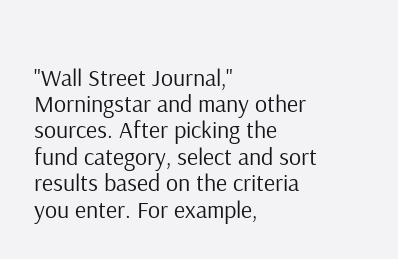"Wall Street Journal," Morningstar and many other sources. After picking the fund category, select and sort results based on the criteria you enter. For example,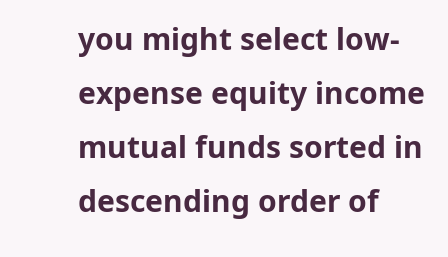you might select low-expense equity income mutual funds sorted in descending order of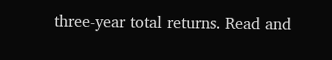three-year total returns. Read and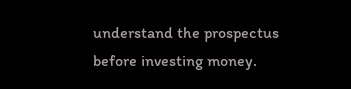understand the prospectus before investing money.